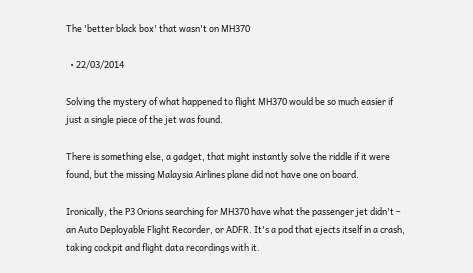The 'better black box' that wasn't on MH370

  • 22/03/2014

Solving the mystery of what happened to flight MH370 would be so much easier if just a single piece of the jet was found.

There is something else, a gadget, that might instantly solve the riddle if it were found, but the missing Malaysia Airlines plane did not have one on board.

Ironically, the P3 Orions searching for MH370 have what the passenger jet didn't – an Auto Deployable Flight Recorder, or ADFR. It's a pod that ejects itself in a crash, taking cockpit and flight data recordings with it.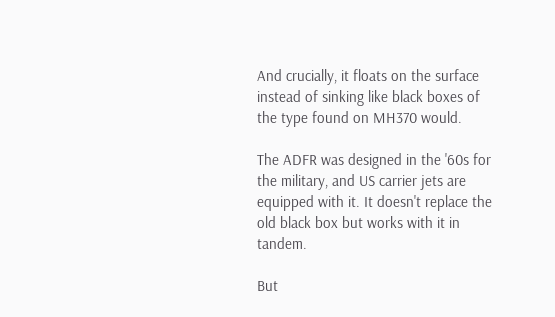And crucially, it floats on the surface instead of sinking like black boxes of the type found on MH370 would.

The ADFR was designed in the '60s for the military, and US carrier jets are equipped with it. It doesn't replace the old black box but works with it in tandem.

But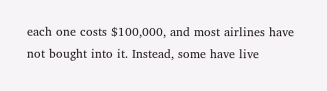each one costs $100,000, and most airlines have not bought into it. Instead, some have live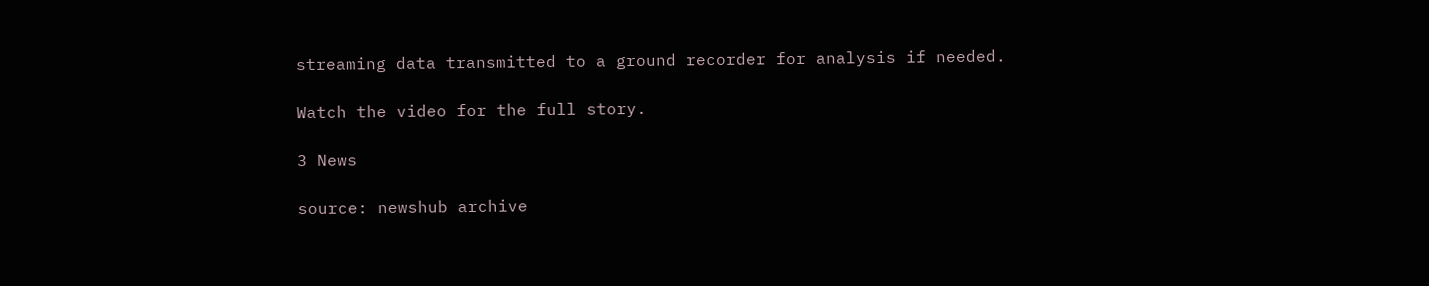streaming data transmitted to a ground recorder for analysis if needed.

Watch the video for the full story.

3 News

source: newshub archive